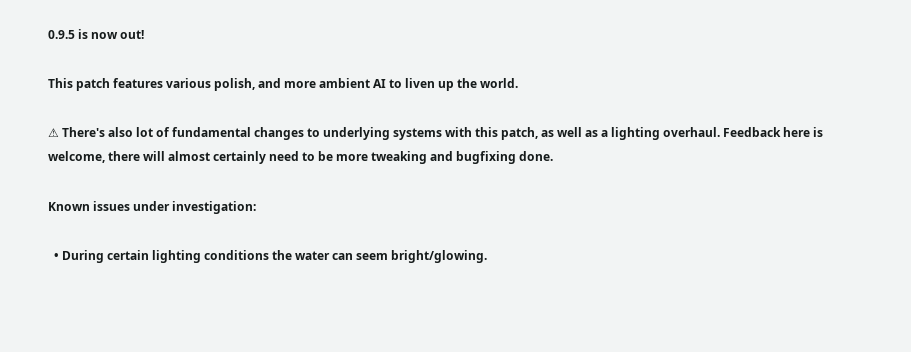0.9.5 is now out!

This patch features various polish, and more ambient AI to liven up the world.

⚠ There's also lot of fundamental changes to underlying systems with this patch, as well as a lighting overhaul. Feedback here is welcome, there will almost certainly need to be more tweaking and bugfixing done.

Known issues under investigation:

  • During certain lighting conditions the water can seem bright/glowing.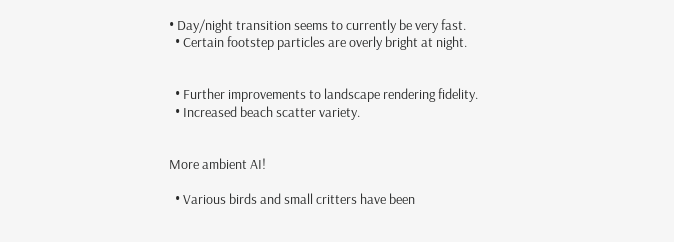• Day/night transition seems to currently be very fast.
  • Certain footstep particles are overly bright at night.


  • Further improvements to landscape rendering fidelity.
  • Increased beach scatter variety.


More ambient AI!

  • Various birds and small critters have been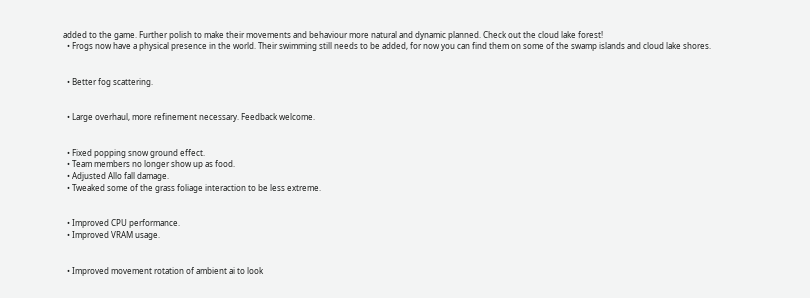added to the game. Further polish to make their movements and behaviour more natural and dynamic planned. Check out the cloud lake forest!
  • Frogs now have a physical presence in the world. Their swimming still needs to be added, for now you can find them on some of the swamp islands and cloud lake shores.


  • Better fog scattering.


  • Large overhaul, more refinement necessary. Feedback welcome.


  • Fixed popping snow ground effect.
  • Team members no longer show up as food.
  • Adjusted Allo fall damage.
  • Tweaked some of the grass foliage interaction to be less extreme.


  • Improved CPU performance.
  • Improved VRAM usage.


  • Improved movement rotation of ambient ai to look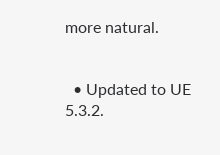more natural.


  • Updated to UE 5.3.2.